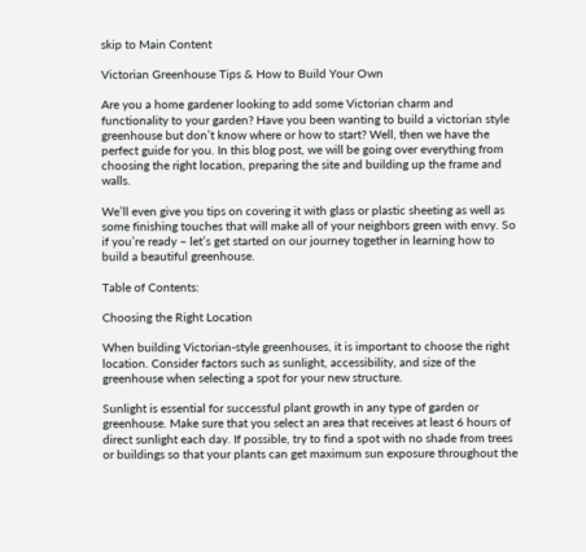skip to Main Content

Victorian Greenhouse Tips & How to Build Your Own

Are you a home gardener looking to add some Victorian charm and functionality to your garden? Have you been wanting to build a victorian style greenhouse but don’t know where or how to start? Well, then we have the perfect guide for you. In this blog post, we will be going over everything from choosing the right location, preparing the site and building up the frame and walls.

We’ll even give you tips on covering it with glass or plastic sheeting as well as some finishing touches that will make all of your neighbors green with envy. So if you’re ready – let’s get started on our journey together in learning how to build a beautiful greenhouse.

Table of Contents:

Choosing the Right Location

When building Victorian-style greenhouses, it is important to choose the right location. Consider factors such as sunlight, accessibility, and size of the greenhouse when selecting a spot for your new structure.

Sunlight is essential for successful plant growth in any type of garden or greenhouse. Make sure that you select an area that receives at least 6 hours of direct sunlight each day. If possible, try to find a spot with no shade from trees or buildings so that your plants can get maximum sun exposure throughout the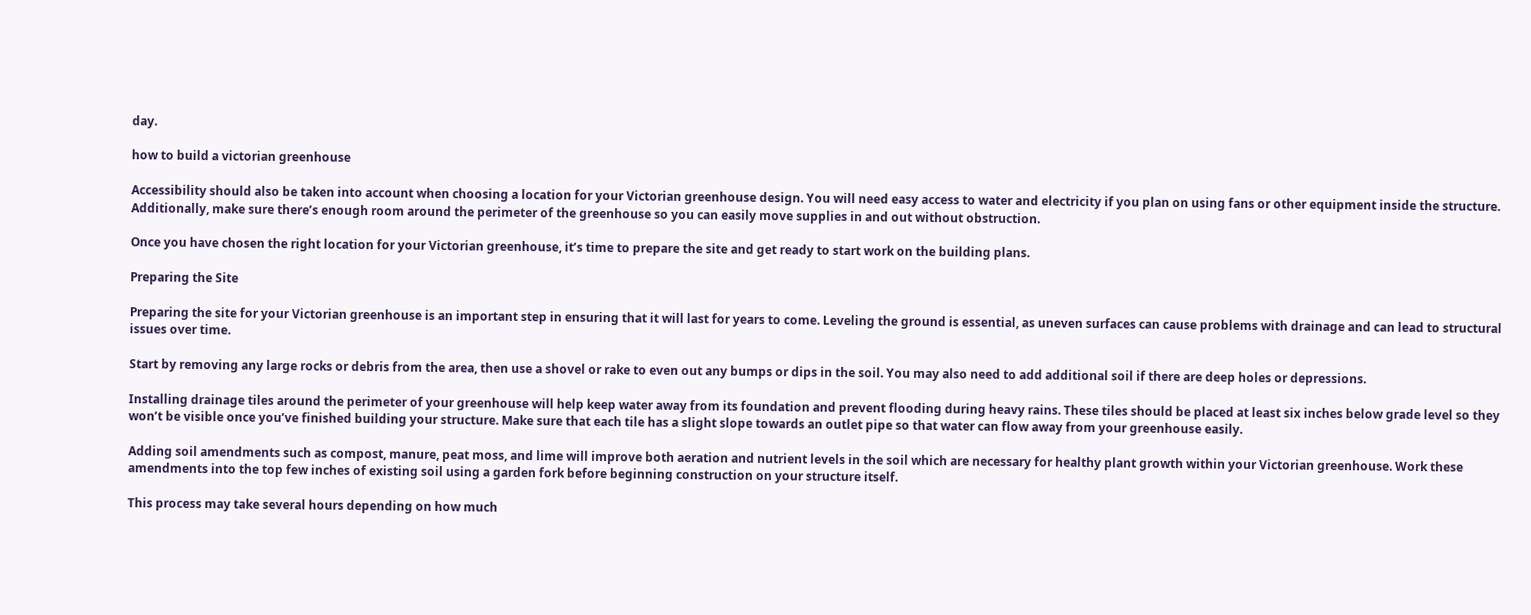day.

how to build a victorian greenhouse

Accessibility should also be taken into account when choosing a location for your Victorian greenhouse design. You will need easy access to water and electricity if you plan on using fans or other equipment inside the structure. Additionally, make sure there’s enough room around the perimeter of the greenhouse so you can easily move supplies in and out without obstruction.

Once you have chosen the right location for your Victorian greenhouse, it’s time to prepare the site and get ready to start work on the building plans.

Preparing the Site

Preparing the site for your Victorian greenhouse is an important step in ensuring that it will last for years to come. Leveling the ground is essential, as uneven surfaces can cause problems with drainage and can lead to structural issues over time.

Start by removing any large rocks or debris from the area, then use a shovel or rake to even out any bumps or dips in the soil. You may also need to add additional soil if there are deep holes or depressions.

Installing drainage tiles around the perimeter of your greenhouse will help keep water away from its foundation and prevent flooding during heavy rains. These tiles should be placed at least six inches below grade level so they won’t be visible once you’ve finished building your structure. Make sure that each tile has a slight slope towards an outlet pipe so that water can flow away from your greenhouse easily.

Adding soil amendments such as compost, manure, peat moss, and lime will improve both aeration and nutrient levels in the soil which are necessary for healthy plant growth within your Victorian greenhouse. Work these amendments into the top few inches of existing soil using a garden fork before beginning construction on your structure itself.

This process may take several hours depending on how much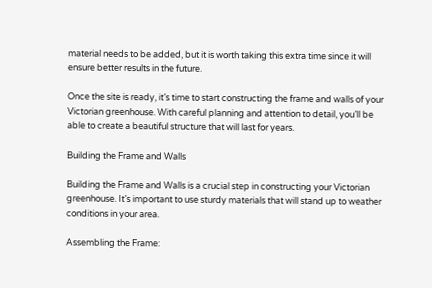material needs to be added, but it is worth taking this extra time since it will ensure better results in the future.

Once the site is ready, it’s time to start constructing the frame and walls of your Victorian greenhouse. With careful planning and attention to detail, you’ll be able to create a beautiful structure that will last for years.

Building the Frame and Walls

Building the Frame and Walls is a crucial step in constructing your Victorian greenhouse. It’s important to use sturdy materials that will stand up to weather conditions in your area.

Assembling the Frame: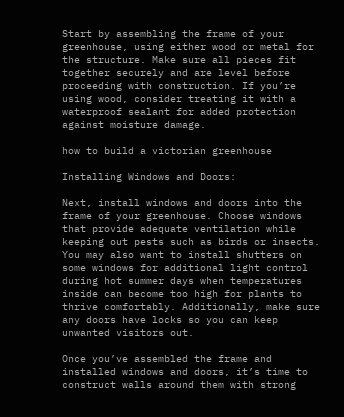Start by assembling the frame of your greenhouse, using either wood or metal for the structure. Make sure all pieces fit together securely and are level before proceeding with construction. If you’re using wood, consider treating it with a waterproof sealant for added protection against moisture damage.

how to build a victorian greenhouse

Installing Windows and Doors:

Next, install windows and doors into the frame of your greenhouse. Choose windows that provide adequate ventilation while keeping out pests such as birds or insects. You may also want to install shutters on some windows for additional light control during hot summer days when temperatures inside can become too high for plants to thrive comfortably. Additionally, make sure any doors have locks so you can keep unwanted visitors out.

Once you’ve assembled the frame and installed windows and doors, it’s time to construct walls around them with strong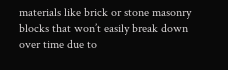materials like brick or stone masonry blocks that won’t easily break down over time due to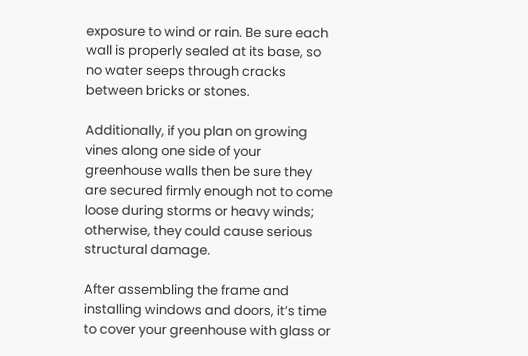exposure to wind or rain. Be sure each wall is properly sealed at its base, so no water seeps through cracks between bricks or stones.

Additionally, if you plan on growing vines along one side of your greenhouse walls then be sure they are secured firmly enough not to come loose during storms or heavy winds; otherwise, they could cause serious structural damage.

After assembling the frame and installing windows and doors, it’s time to cover your greenhouse with glass or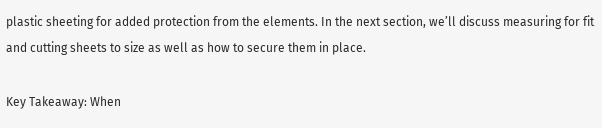plastic sheeting for added protection from the elements. In the next section, we’ll discuss measuring for fit and cutting sheets to size as well as how to secure them in place.

Key Takeaway: When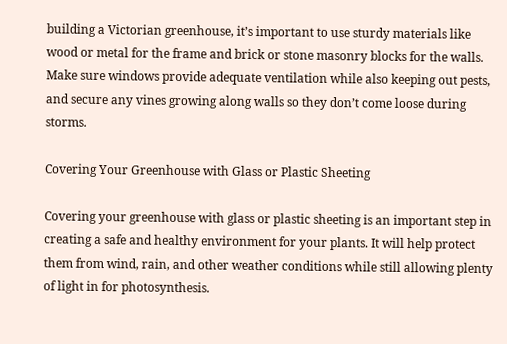building a Victorian greenhouse, it’s important to use sturdy materials like wood or metal for the frame and brick or stone masonry blocks for the walls. Make sure windows provide adequate ventilation while also keeping out pests, and secure any vines growing along walls so they don’t come loose during storms.

Covering Your Greenhouse with Glass or Plastic Sheeting

Covering your greenhouse with glass or plastic sheeting is an important step in creating a safe and healthy environment for your plants. It will help protect them from wind, rain, and other weather conditions while still allowing plenty of light in for photosynthesis.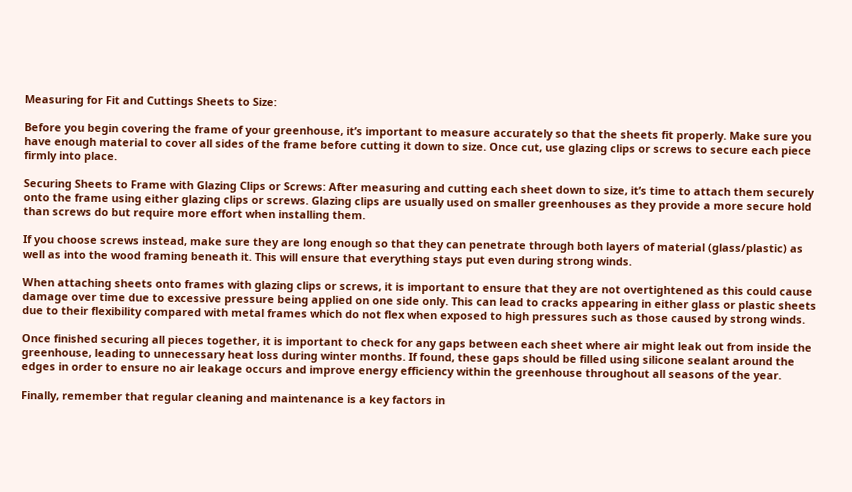Measuring for Fit and Cuttings Sheets to Size:

Before you begin covering the frame of your greenhouse, it’s important to measure accurately so that the sheets fit properly. Make sure you have enough material to cover all sides of the frame before cutting it down to size. Once cut, use glazing clips or screws to secure each piece firmly into place.

Securing Sheets to Frame with Glazing Clips or Screws: After measuring and cutting each sheet down to size, it’s time to attach them securely onto the frame using either glazing clips or screws. Glazing clips are usually used on smaller greenhouses as they provide a more secure hold than screws do but require more effort when installing them.

If you choose screws instead, make sure they are long enough so that they can penetrate through both layers of material (glass/plastic) as well as into the wood framing beneath it. This will ensure that everything stays put even during strong winds.

When attaching sheets onto frames with glazing clips or screws, it is important to ensure that they are not overtightened as this could cause damage over time due to excessive pressure being applied on one side only. This can lead to cracks appearing in either glass or plastic sheets due to their flexibility compared with metal frames which do not flex when exposed to high pressures such as those caused by strong winds.

Once finished securing all pieces together, it is important to check for any gaps between each sheet where air might leak out from inside the greenhouse, leading to unnecessary heat loss during winter months. If found, these gaps should be filled using silicone sealant around the edges in order to ensure no air leakage occurs and improve energy efficiency within the greenhouse throughout all seasons of the year.

Finally, remember that regular cleaning and maintenance is a key factors in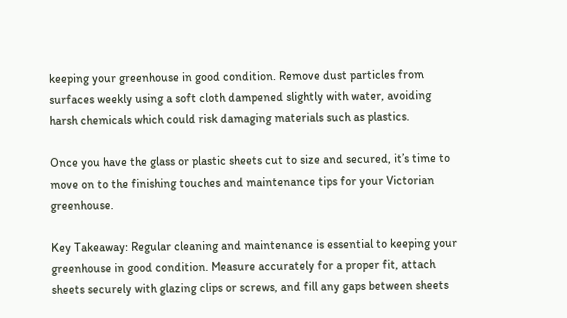keeping your greenhouse in good condition. Remove dust particles from surfaces weekly using a soft cloth dampened slightly with water, avoiding harsh chemicals which could risk damaging materials such as plastics.

Once you have the glass or plastic sheets cut to size and secured, it’s time to move on to the finishing touches and maintenance tips for your Victorian greenhouse.

Key Takeaway: Regular cleaning and maintenance is essential to keeping your greenhouse in good condition. Measure accurately for a proper fit, attach sheets securely with glazing clips or screws, and fill any gaps between sheets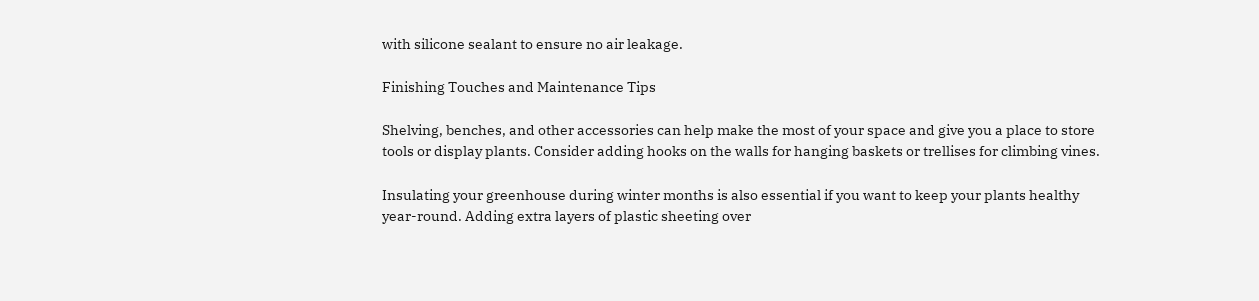with silicone sealant to ensure no air leakage.

Finishing Touches and Maintenance Tips

Shelving, benches, and other accessories can help make the most of your space and give you a place to store tools or display plants. Consider adding hooks on the walls for hanging baskets or trellises for climbing vines.

Insulating your greenhouse during winter months is also essential if you want to keep your plants healthy year-round. Adding extra layers of plastic sheeting over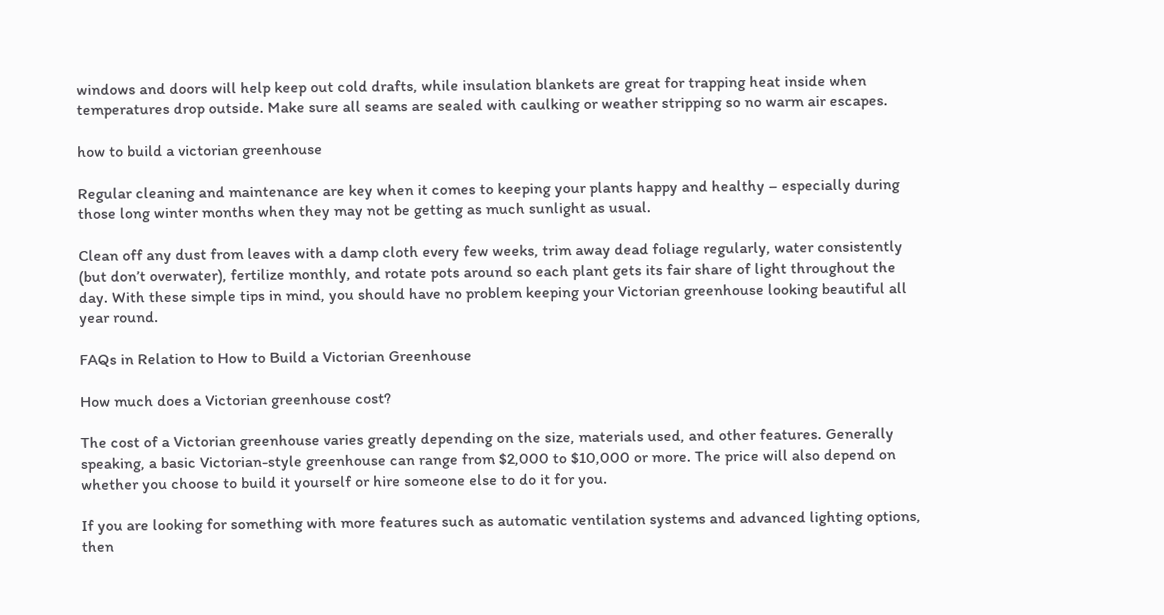windows and doors will help keep out cold drafts, while insulation blankets are great for trapping heat inside when temperatures drop outside. Make sure all seams are sealed with caulking or weather stripping so no warm air escapes.

how to build a victorian greenhouse

Regular cleaning and maintenance are key when it comes to keeping your plants happy and healthy – especially during those long winter months when they may not be getting as much sunlight as usual.

Clean off any dust from leaves with a damp cloth every few weeks, trim away dead foliage regularly, water consistently (but don’t overwater), fertilize monthly, and rotate pots around so each plant gets its fair share of light throughout the day. With these simple tips in mind, you should have no problem keeping your Victorian greenhouse looking beautiful all year round.

FAQs in Relation to How to Build a Victorian Greenhouse

How much does a Victorian greenhouse cost?

The cost of a Victorian greenhouse varies greatly depending on the size, materials used, and other features. Generally speaking, a basic Victorian-style greenhouse can range from $2,000 to $10,000 or more. The price will also depend on whether you choose to build it yourself or hire someone else to do it for you.

If you are looking for something with more features such as automatic ventilation systems and advanced lighting options, then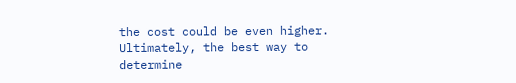the cost could be even higher. Ultimately, the best way to determine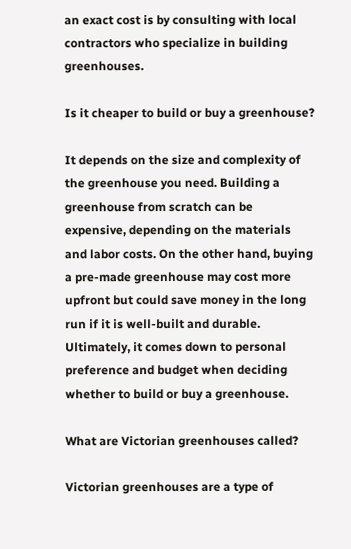an exact cost is by consulting with local contractors who specialize in building greenhouses.

Is it cheaper to build or buy a greenhouse?

It depends on the size and complexity of the greenhouse you need. Building a greenhouse from scratch can be expensive, depending on the materials and labor costs. On the other hand, buying a pre-made greenhouse may cost more upfront but could save money in the long run if it is well-built and durable. Ultimately, it comes down to personal preference and budget when deciding whether to build or buy a greenhouse.

What are Victorian greenhouses called?

Victorian greenhouses are a type of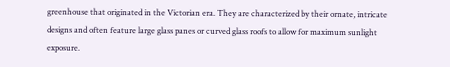greenhouse that originated in the Victorian era. They are characterized by their ornate, intricate designs and often feature large glass panes or curved glass roofs to allow for maximum sunlight exposure.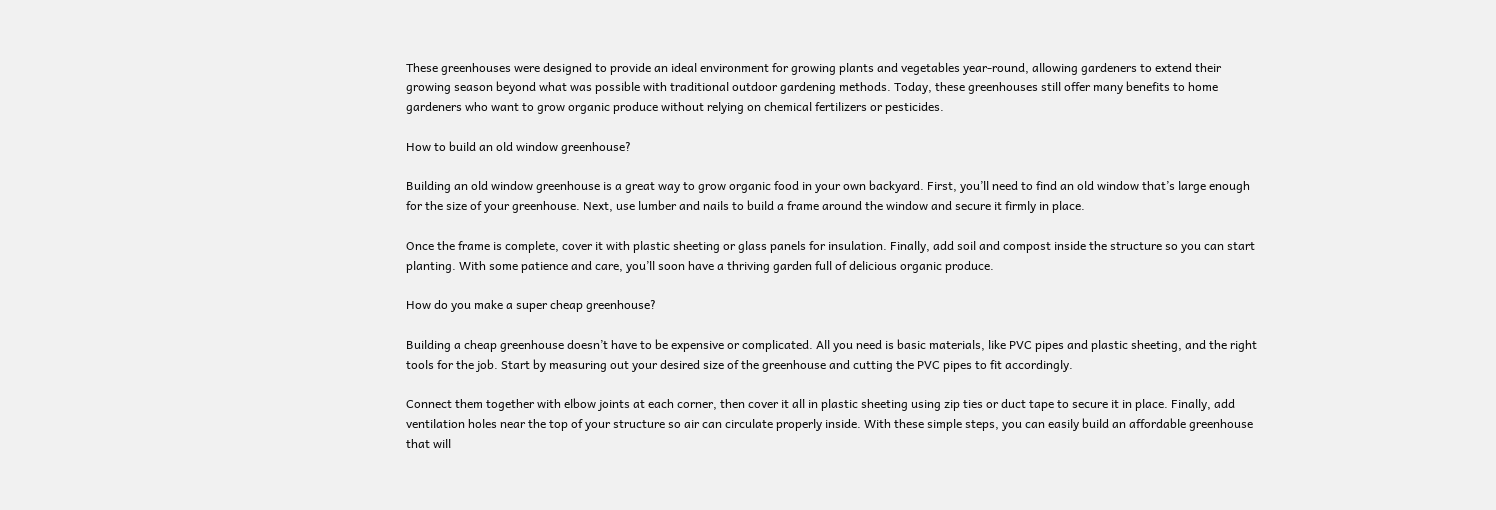These greenhouses were designed to provide an ideal environment for growing plants and vegetables year-round, allowing gardeners to extend their growing season beyond what was possible with traditional outdoor gardening methods. Today, these greenhouses still offer many benefits to home gardeners who want to grow organic produce without relying on chemical fertilizers or pesticides.

How to build an old window greenhouse?

Building an old window greenhouse is a great way to grow organic food in your own backyard. First, you’ll need to find an old window that’s large enough for the size of your greenhouse. Next, use lumber and nails to build a frame around the window and secure it firmly in place.

Once the frame is complete, cover it with plastic sheeting or glass panels for insulation. Finally, add soil and compost inside the structure so you can start planting. With some patience and care, you’ll soon have a thriving garden full of delicious organic produce.

How do you make a super cheap greenhouse?

Building a cheap greenhouse doesn’t have to be expensive or complicated. All you need is basic materials, like PVC pipes and plastic sheeting, and the right tools for the job. Start by measuring out your desired size of the greenhouse and cutting the PVC pipes to fit accordingly.

Connect them together with elbow joints at each corner, then cover it all in plastic sheeting using zip ties or duct tape to secure it in place. Finally, add ventilation holes near the top of your structure so air can circulate properly inside. With these simple steps, you can easily build an affordable greenhouse that will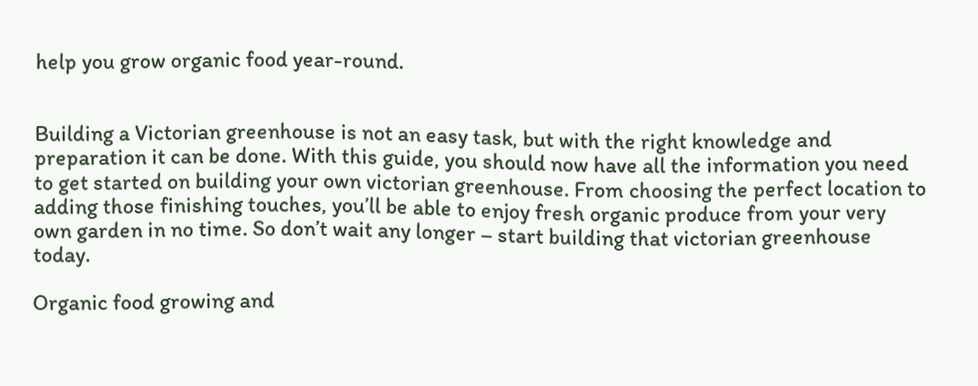help you grow organic food year-round.


Building a Victorian greenhouse is not an easy task, but with the right knowledge and preparation it can be done. With this guide, you should now have all the information you need to get started on building your own victorian greenhouse. From choosing the perfect location to adding those finishing touches, you’ll be able to enjoy fresh organic produce from your very own garden in no time. So don’t wait any longer – start building that victorian greenhouse today.

Organic food growing and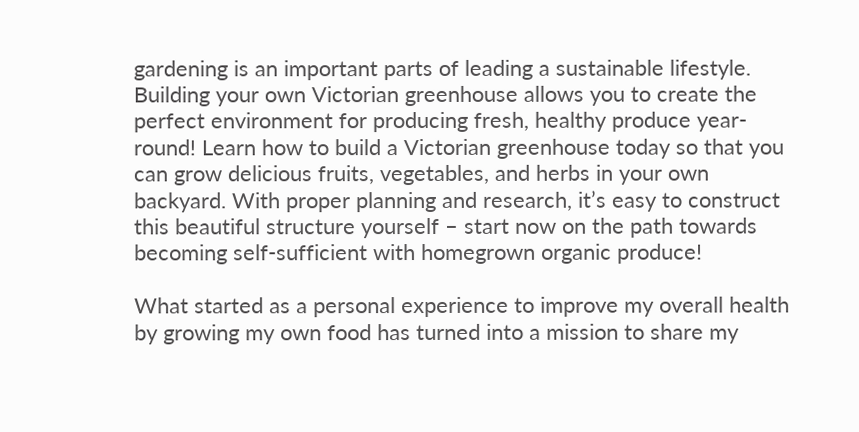gardening is an important parts of leading a sustainable lifestyle. Building your own Victorian greenhouse allows you to create the perfect environment for producing fresh, healthy produce year-round! Learn how to build a Victorian greenhouse today so that you can grow delicious fruits, vegetables, and herbs in your own backyard. With proper planning and research, it’s easy to construct this beautiful structure yourself – start now on the path towards becoming self-sufficient with homegrown organic produce!

What started as a personal experience to improve my overall health by growing my own food has turned into a mission to share my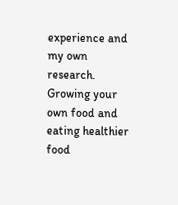experience and my own research. Growing your own food and eating healthier food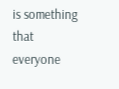is something that everyone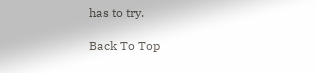has to try.

Back To Top